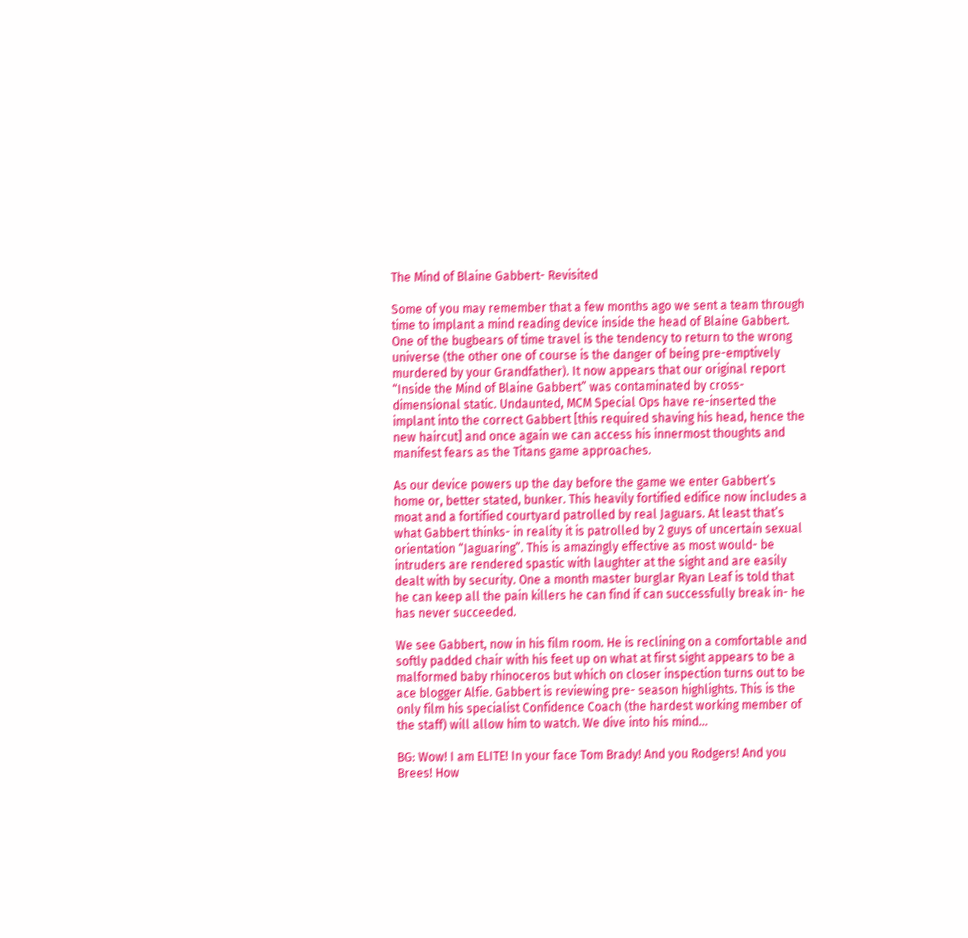The Mind of Blaine Gabbert- Revisited

Some of you may remember that a few months ago we sent a team through time to implant a mind reading device inside the head of Blaine Gabbert. One of the bugbears of time travel is the tendency to return to the wrong universe (the other one of course is the danger of being pre-emptively murdered by your Grandfather). It now appears that our original report “Inside the Mind of Blaine Gabbert” was contaminated by cross-dimensional static. Undaunted, MCM Special Ops have re-inserted the implant into the correct Gabbert [this required shaving his head, hence the new haircut] and once again we can access his innermost thoughts and manifest fears as the Titans game approaches.

As our device powers up the day before the game we enter Gabbert’s home or, better stated, bunker. This heavily fortified edifice now includes a moat and a fortified courtyard patrolled by real Jaguars. At least that’s what Gabbert thinks- in reality it is patrolled by 2 guys of uncertain sexual orientation “Jaguaring”. This is amazingly effective as most would- be intruders are rendered spastic with laughter at the sight and are easily dealt with by security. One a month master burglar Ryan Leaf is told that he can keep all the pain killers he can find if can successfully break in- he has never succeeded.

We see Gabbert, now in his film room. He is reclining on a comfortable and softly padded chair with his feet up on what at first sight appears to be a malformed baby rhinoceros but which on closer inspection turns out to be ace blogger Alfie. Gabbert is reviewing pre- season highlights. This is the only film his specialist Confidence Coach (the hardest working member of the staff) will allow him to watch. We dive into his mind...

BG: Wow! I am ELITE! In your face Tom Brady! And you Rodgers! And you Brees! How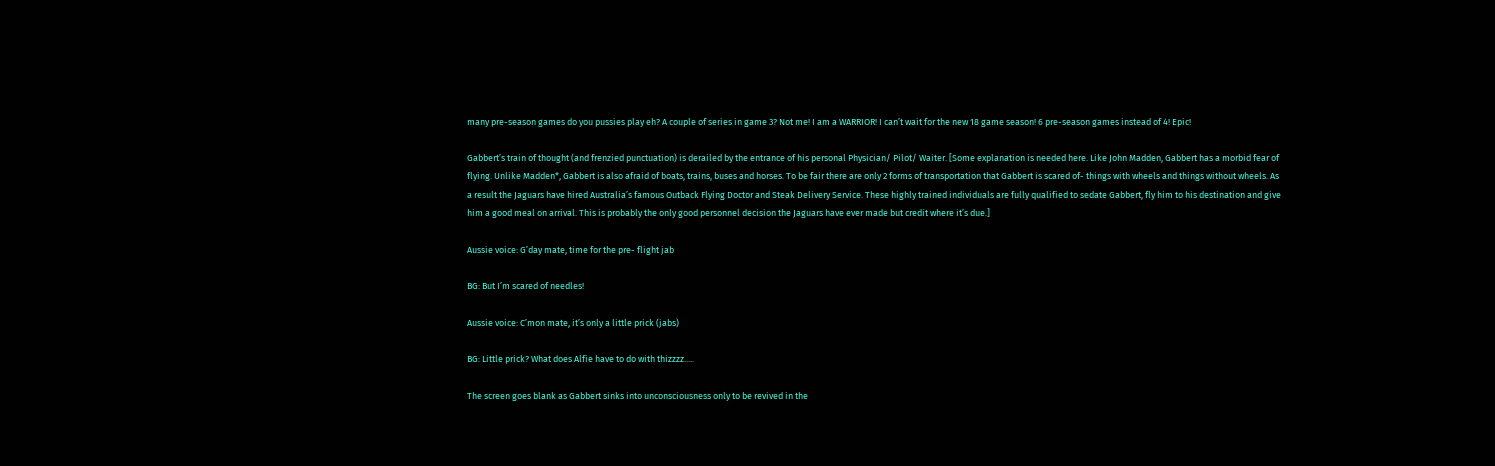many pre-season games do you pussies play eh? A couple of series in game 3? Not me! I am a WARRIOR! I can’t wait for the new 18 game season! 6 pre-season games instead of 4! Epic!

Gabbert’s train of thought (and frenzied punctuation) is derailed by the entrance of his personal Physician/ Pilot/ Waiter. [Some explanation is needed here. Like John Madden, Gabbert has a morbid fear of flying. Unlike Madden*, Gabbert is also afraid of boats, trains, buses and horses. To be fair there are only 2 forms of transportation that Gabbert is scared of- things with wheels and things without wheels. As a result the Jaguars have hired Australia’s famous Outback Flying Doctor and Steak Delivery Service. These highly trained individuals are fully qualified to sedate Gabbert, fly him to his destination and give him a good meal on arrival. This is probably the only good personnel decision the Jaguars have ever made but credit where it’s due.]

Aussie voice: G’day mate, time for the pre- flight jab

BG: But I’m scared of needles!

Aussie voice: C’mon mate, it’s only a little prick (jabs)

BG: Little prick? What does Alfie have to do with thizzzz.....

The screen goes blank as Gabbert sinks into unconsciousness only to be revived in the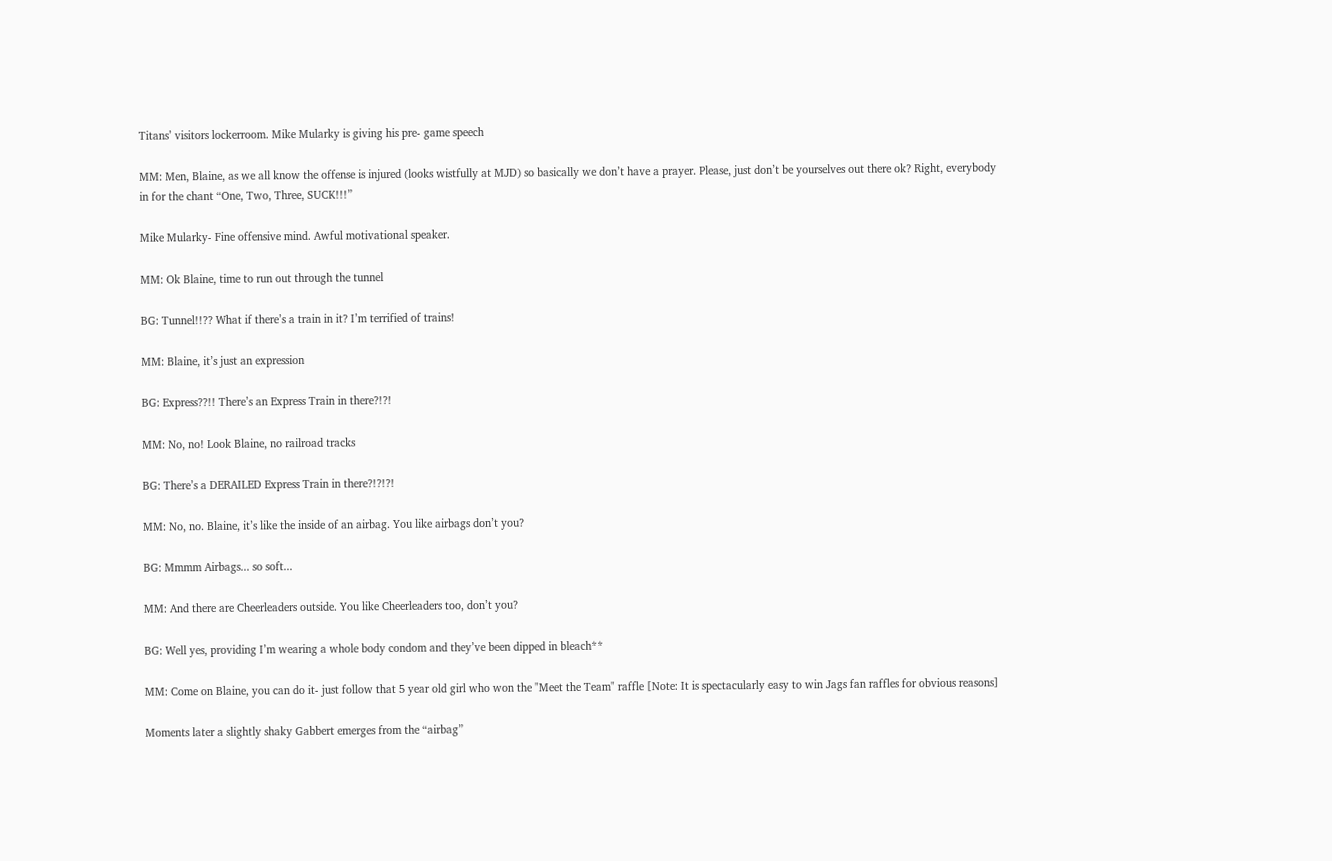Titans’ visitors lockerroom. Mike Mularky is giving his pre- game speech

MM: Men, Blaine, as we all know the offense is injured (looks wistfully at MJD) so basically we don’t have a prayer. Please, just don’t be yourselves out there ok? Right, everybody in for the chant “One, Two, Three, SUCK!!!”

Mike Mularky- Fine offensive mind. Awful motivational speaker.

MM: Ok Blaine, time to run out through the tunnel

BG: Tunnel!!?? What if there’s a train in it? I’m terrified of trains!

MM: Blaine, it’s just an expression

BG: Express??!! There’s an Express Train in there?!?!

MM: No, no! Look Blaine, no railroad tracks

BG: There’s a DERAILED Express Train in there?!?!?!

MM: No, no. Blaine, it’s like the inside of an airbag. You like airbags don’t you?

BG: Mmmm Airbags... so soft...

MM: And there are Cheerleaders outside. You like Cheerleaders too, don’t you?

BG: Well yes, providing I’m wearing a whole body condom and they’ve been dipped in bleach**

MM: Come on Blaine, you can do it- just follow that 5 year old girl who won the "Meet the Team" raffle [Note: It is spectacularly easy to win Jags fan raffles for obvious reasons]

Moments later a slightly shaky Gabbert emerges from the “airbag”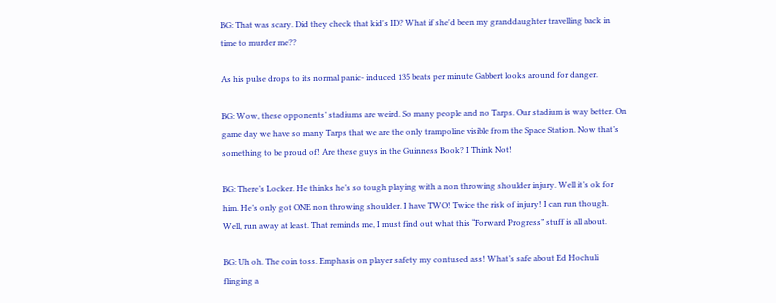BG: That was scary. Did they check that kid's ID? What if she'd been my granddaughter travelling back in time to murder me??

As his pulse drops to its normal panic- induced 135 beats per minute Gabbert looks around for danger.

BG: Wow, these opponents’ stadiums are weird. So many people and no Tarps. Our stadium is way better. On game day we have so many Tarps that we are the only trampoline visible from the Space Station. Now that’s something to be proud of! Are these guys in the Guinness Book? I Think Not!

BG: There’s Locker. He thinks he’s so tough playing with a non throwing shoulder injury. Well it’s ok for him. He’s only got ONE non throwing shoulder. I have TWO! Twice the risk of injury! I can run though. Well, run away at least. That reminds me, I must find out what this “Forward Progress” stuff is all about.

BG: Uh oh. The coin toss. Emphasis on player safety my contused ass! What’s safe about Ed Hochuli flinging a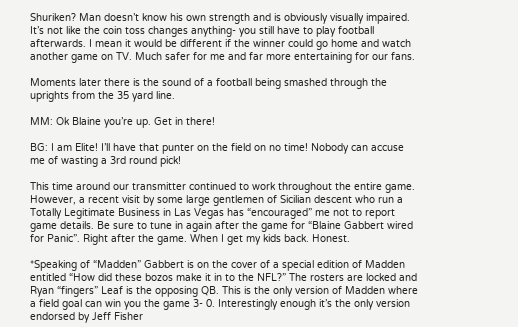Shuriken? Man doesn’t know his own strength and is obviously visually impaired. It’s not like the coin toss changes anything- you still have to play football afterwards. I mean it would be different if the winner could go home and watch another game on TV. Much safer for me and far more entertaining for our fans.

Moments later there is the sound of a football being smashed through the uprights from the 35 yard line.

MM: Ok Blaine you’re up. Get in there!

BG: I am Elite! I’ll have that punter on the field on no time! Nobody can accuse me of wasting a 3rd round pick!

This time around our transmitter continued to work throughout the entire game. However, a recent visit by some large gentlemen of Sicilian descent who run a Totally Legitimate Business in Las Vegas has “encouraged” me not to report game details. Be sure to tune in again after the game for “Blaine Gabbert wired for Panic”. Right after the game. When I get my kids back. Honest.

*Speaking of “Madden” Gabbert is on the cover of a special edition of Madden entitled “How did these bozos make it in to the NFL?” The rosters are locked and Ryan “fingers” Leaf is the opposing QB. This is the only version of Madden where a field goal can win you the game 3- 0. Interestingly enough it’s the only version endorsed by Jeff Fisher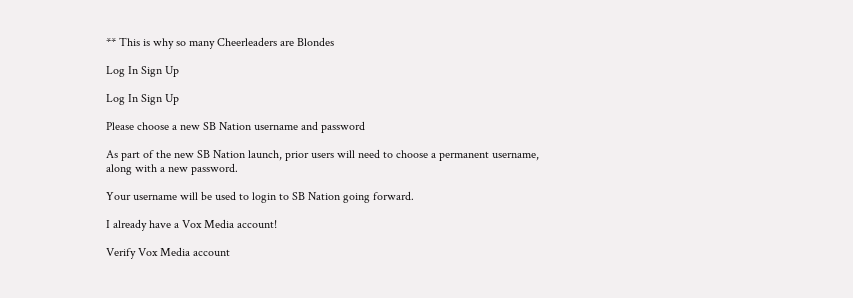** This is why so many Cheerleaders are Blondes

Log In Sign Up

Log In Sign Up

Please choose a new SB Nation username and password

As part of the new SB Nation launch, prior users will need to choose a permanent username, along with a new password.

Your username will be used to login to SB Nation going forward.

I already have a Vox Media account!

Verify Vox Media account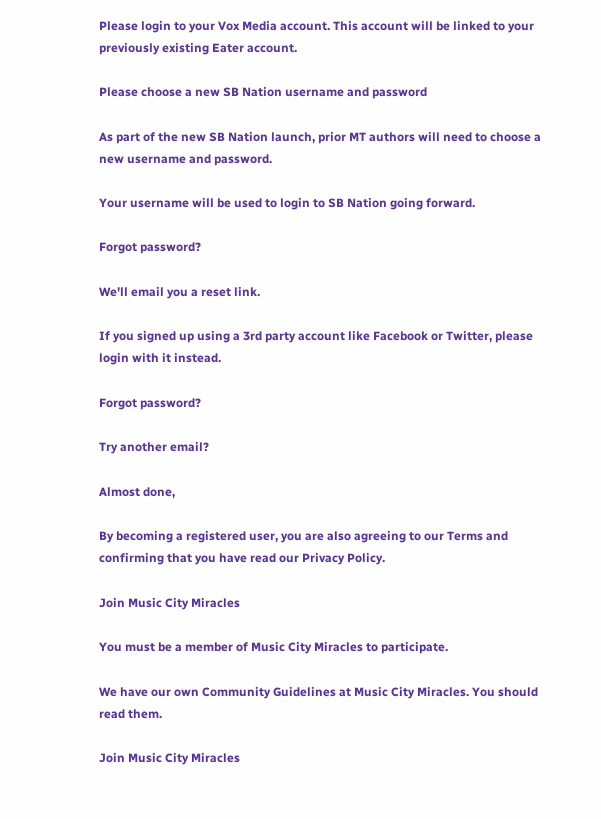Please login to your Vox Media account. This account will be linked to your previously existing Eater account.

Please choose a new SB Nation username and password

As part of the new SB Nation launch, prior MT authors will need to choose a new username and password.

Your username will be used to login to SB Nation going forward.

Forgot password?

We'll email you a reset link.

If you signed up using a 3rd party account like Facebook or Twitter, please login with it instead.

Forgot password?

Try another email?

Almost done,

By becoming a registered user, you are also agreeing to our Terms and confirming that you have read our Privacy Policy.

Join Music City Miracles

You must be a member of Music City Miracles to participate.

We have our own Community Guidelines at Music City Miracles. You should read them.

Join Music City Miracles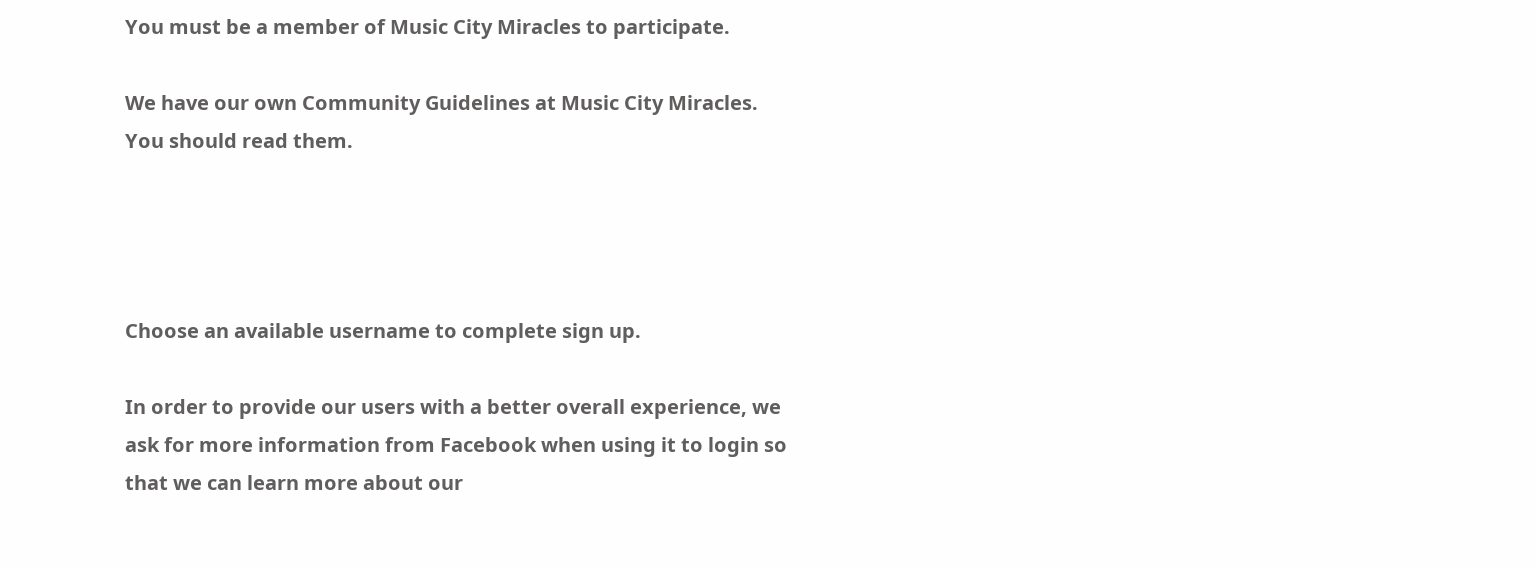You must be a member of Music City Miracles to participate.

We have our own Community Guidelines at Music City Miracles. You should read them.




Choose an available username to complete sign up.

In order to provide our users with a better overall experience, we ask for more information from Facebook when using it to login so that we can learn more about our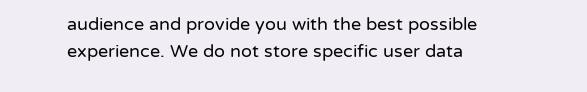audience and provide you with the best possible experience. We do not store specific user data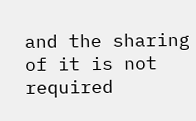and the sharing of it is not required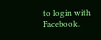to login with Facebook.